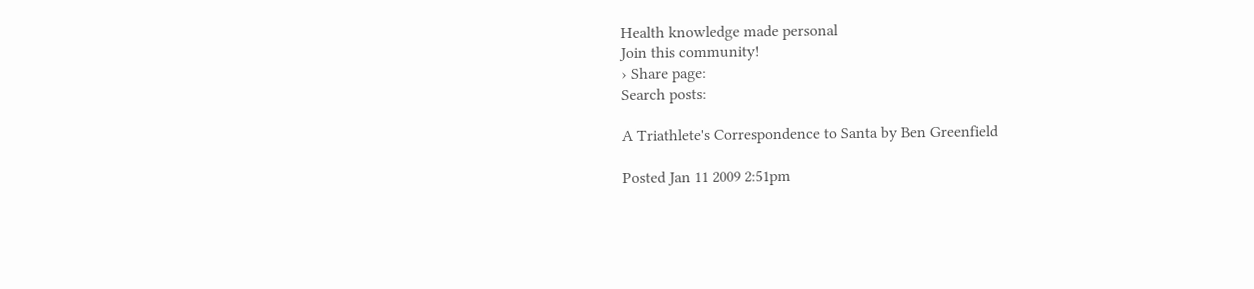Health knowledge made personal
Join this community!
› Share page:
Search posts:

A Triathlete's Correspondence to Santa by Ben Greenfield

Posted Jan 11 2009 2:51pm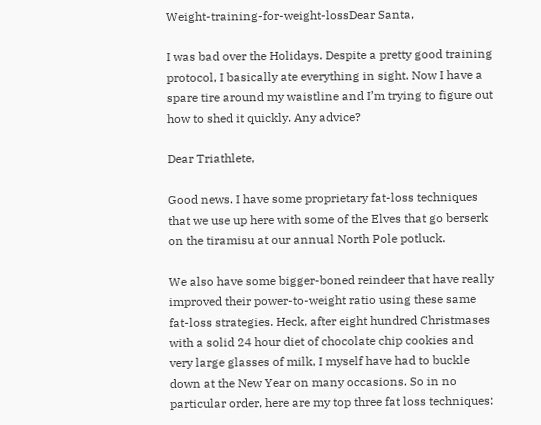Weight-training-for-weight-lossDear Santa,

I was bad over the Holidays. Despite a pretty good training protocol, I basically ate everything in sight. Now I have a spare tire around my waistline and I’m trying to figure out how to shed it quickly. Any advice?

Dear Triathlete,

Good news. I have some proprietary fat-loss techniques that we use up here with some of the Elves that go berserk on the tiramisu at our annual North Pole potluck.

We also have some bigger-boned reindeer that have really improved their power-to-weight ratio using these same fat-loss strategies. Heck, after eight hundred Christmases with a solid 24 hour diet of chocolate chip cookies and very large glasses of milk, I myself have had to buckle down at the New Year on many occasions. So in no particular order, here are my top three fat loss techniques: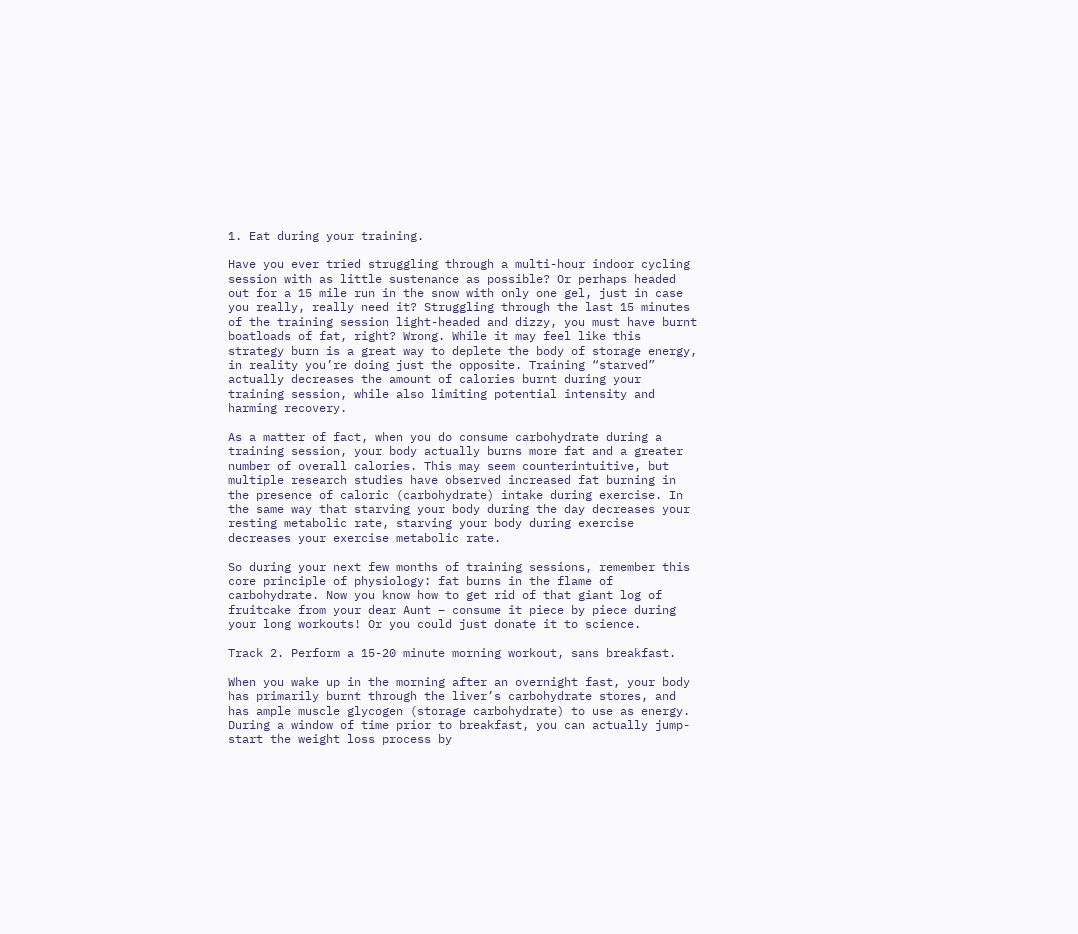1. Eat during your training.

Have you ever tried struggling through a multi-hour indoor cycling session with as little sustenance as possible? Or perhaps headed out for a 15 mile run in the snow with only one gel, just in case you really, really need it? Struggling through the last 15 minutes of the training session light-headed and dizzy, you must have burnt boatloads of fat, right? Wrong. While it may feel like this strategy burn is a great way to deplete the body of storage energy, in reality you’re doing just the opposite. Training “starved” actually decreases the amount of calories burnt during your training session, while also limiting potential intensity and harming recovery.

As a matter of fact, when you do consume carbohydrate during a training session, your body actually burns more fat and a greater number of overall calories. This may seem counterintuitive, but multiple research studies have observed increased fat burning in the presence of caloric (carbohydrate) intake during exercise. In the same way that starving your body during the day decreases your resting metabolic rate, starving your body during exercise decreases your exercise metabolic rate.

So during your next few months of training sessions, remember this core principle of physiology: fat burns in the flame of carbohydrate. Now you know how to get rid of that giant log of fruitcake from your dear Aunt – consume it piece by piece during your long workouts! Or you could just donate it to science.

Track 2. Perform a 15-20 minute morning workout, sans breakfast.

When you wake up in the morning after an overnight fast, your body has primarily burnt through the liver’s carbohydrate stores, and has ample muscle glycogen (storage carbohydrate) to use as energy. During a window of time prior to breakfast, you can actually jump-start the weight loss process by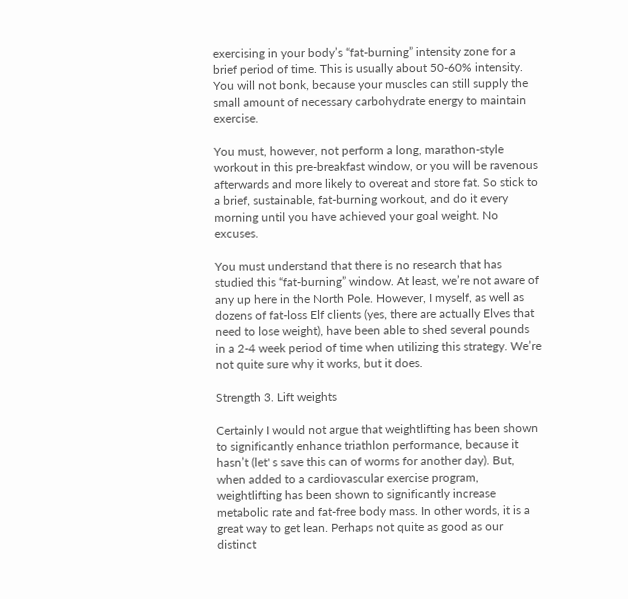exercising in your body’s “fat-burning” intensity zone for a brief period of time. This is usually about 50-60% intensity. You will not bonk, because your muscles can still supply the small amount of necessary carbohydrate energy to maintain exercise.

You must, however, not perform a long, marathon-style workout in this pre-breakfast window, or you will be ravenous afterwards and more likely to overeat and store fat. So stick to a brief, sustainable, fat-burning workout, and do it every morning until you have achieved your goal weight. No excuses.

You must understand that there is no research that has studied this “fat-burning” window. At least, we’re not aware of any up here in the North Pole. However, I myself, as well as dozens of fat-loss Elf clients (yes, there are actually Elves that need to lose weight), have been able to shed several pounds in a 2-4 week period of time when utilizing this strategy. We’re not quite sure why it works, but it does.

Strength 3. Lift weights

Certainly I would not argue that weightlifting has been shown to significantly enhance triathlon performance, because it hasn’t (let' s save this can of worms for another day). But, when added to a cardiovascular exercise program, weightlifting has been shown to significantly increase metabolic rate and fat-free body mass. In other words, it is a great way to get lean. Perhaps not quite as good as our distinct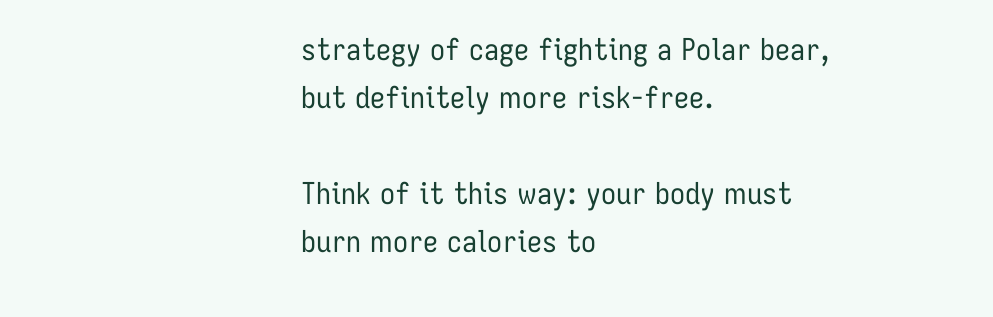strategy of cage fighting a Polar bear, but definitely more risk-free.

Think of it this way: your body must burn more calories to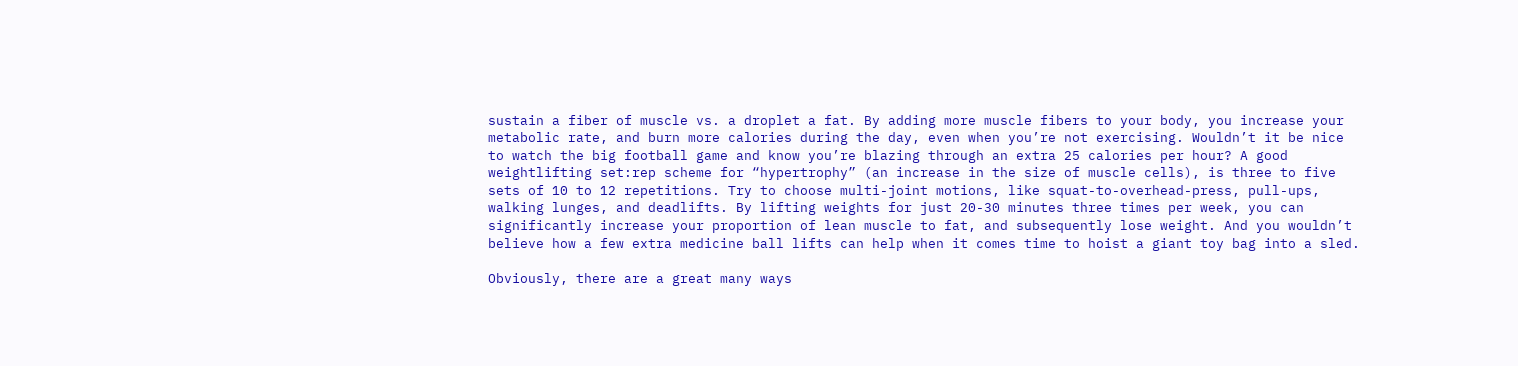sustain a fiber of muscle vs. a droplet a fat. By adding more muscle fibers to your body, you increase your metabolic rate, and burn more calories during the day, even when you’re not exercising. Wouldn’t it be nice to watch the big football game and know you’re blazing through an extra 25 calories per hour? A good weightlifting set:rep scheme for “hypertrophy” (an increase in the size of muscle cells), is three to five sets of 10 to 12 repetitions. Try to choose multi-joint motions, like squat-to-overhead-press, pull-ups, walking lunges, and deadlifts. By lifting weights for just 20-30 minutes three times per week, you can significantly increase your proportion of lean muscle to fat, and subsequently lose weight. And you wouldn’t believe how a few extra medicine ball lifts can help when it comes time to hoist a giant toy bag into a sled.

Obviously, there are a great many ways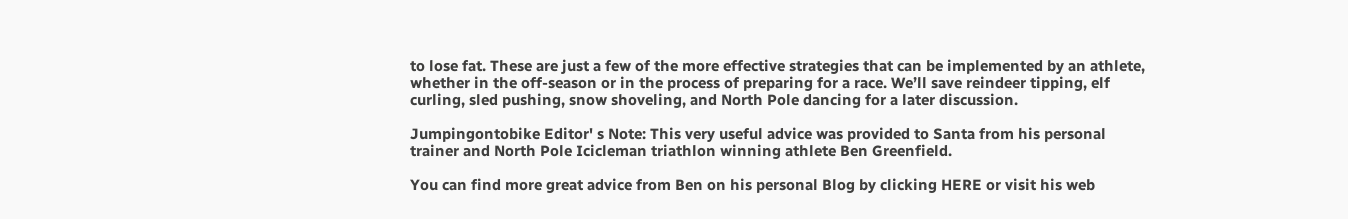to lose fat. These are just a few of the more effective strategies that can be implemented by an athlete, whether in the off-season or in the process of preparing for a race. We’ll save reindeer tipping, elf curling, sled pushing, snow shoveling, and North Pole dancing for a later discussion.

Jumpingontobike Editor' s Note: This very useful advice was provided to Santa from his personal trainer and North Pole Icicleman triathlon winning athlete Ben Greenfield.

You can find more great advice from Ben on his personal Blog by clicking HERE or visit his web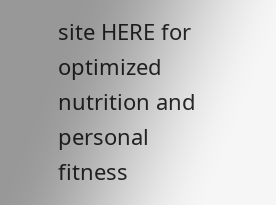site HERE for optimized nutrition and personal fitness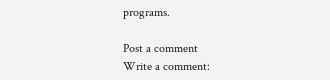programs.

Post a comment
Write a comment: